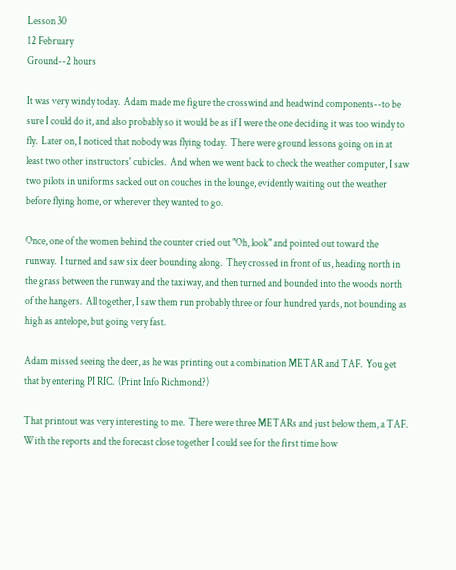Lesson 30
12 February
Ground--2 hours

It was very windy today.  Adam made me figure the crosswind and headwind components--to be sure I could do it, and also probably so it would be as if I were the one deciding it was too windy to fly.  Later on, I noticed that nobody was flying today.  There were ground lessons going on in at least two other instructors' cubicles.  And when we went back to check the weather computer, I saw two pilots in uniforms sacked out on couches in the lounge, evidently waiting out the weather before flying home, or wherever they wanted to go.

Once, one of the women behind the counter cried out "Oh, look" and pointed out toward the runway.  I turned and saw six deer bounding along.  They crossed in front of us, heading north in the grass between the runway and the taxiway, and then turned and bounded into the woods north of the hangers.  All together, I saw them run probably three or four hundred yards, not bounding as high as antelope, but going very fast.

Adam missed seeing the deer, as he was printing out a combination METAR and TAF.  You get that by entering PI RIC.  (Print Info Richmond?)

That printout was very interesting to me.  There were three METARs and just below them, a TAF.  With the reports and the forecast close together I could see for the first time how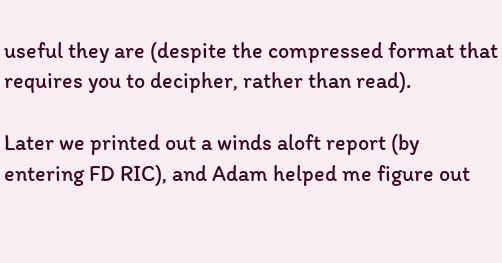useful they are (despite the compressed format that requires you to decipher, rather than read).

Later we printed out a winds aloft report (by entering FD RIC), and Adam helped me figure out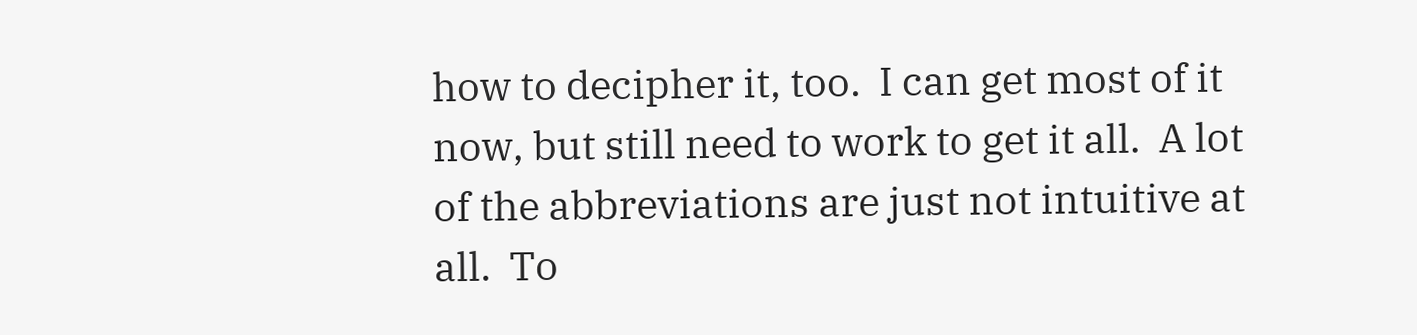how to decipher it, too.  I can get most of it now, but still need to work to get it all.  A lot of the abbreviations are just not intuitive at all.  To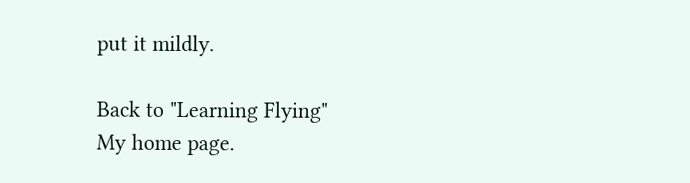put it mildly.

Back to "Learning Flying"
My home page.